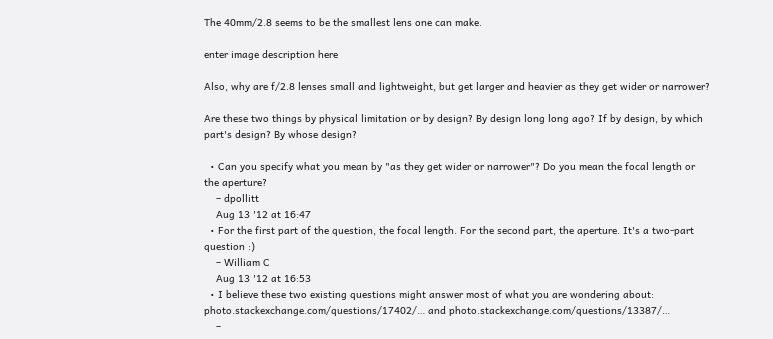The 40mm/2.8 seems to be the smallest lens one can make.

enter image description here

Also, why are f/2.8 lenses small and lightweight, but get larger and heavier as they get wider or narrower?

Are these two things by physical limitation or by design? By design long long ago? If by design, by which part's design? By whose design?

  • Can you specify what you mean by "as they get wider or narrower"? Do you mean the focal length or the aperture?
    – dpollitt
    Aug 13 '12 at 16:47
  • For the first part of the question, the focal length. For the second part, the aperture. It's a two-part question :)
    – William C
    Aug 13 '12 at 16:53
  • I believe these two existing questions might answer most of what you are wondering about: photo.stackexchange.com/questions/17402/… and photo.stackexchange.com/questions/13387/…
    –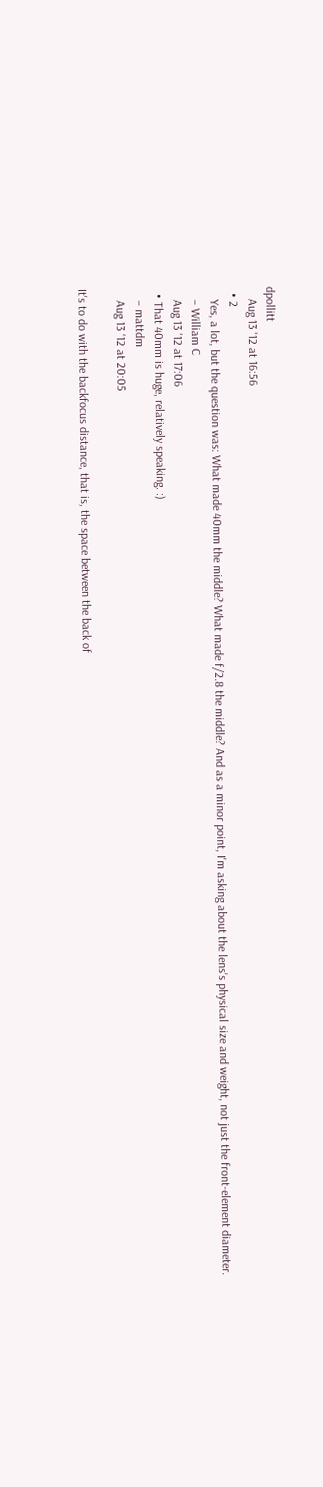dpollitt
    Aug 13 '12 at 16:56
  • 2
    Yes, a lot, but the question was: What made 40mm the middle? What made f/2.8 the middle? And as a minor point, I'm asking about the lens's physical size and weight, not just the front-element diameter.
    – William C
    Aug 13 '12 at 17:06
  • That 40mm is huge, relatively speaking. :)
    – mattdm
    Aug 13 '12 at 20:05

It's to do with the backfocus distance, that is, the space between the back of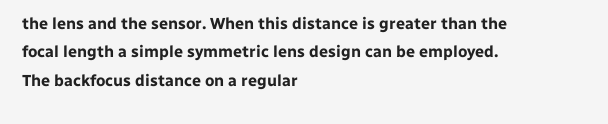the lens and the sensor. When this distance is greater than the focal length a simple symmetric lens design can be employed. The backfocus distance on a regular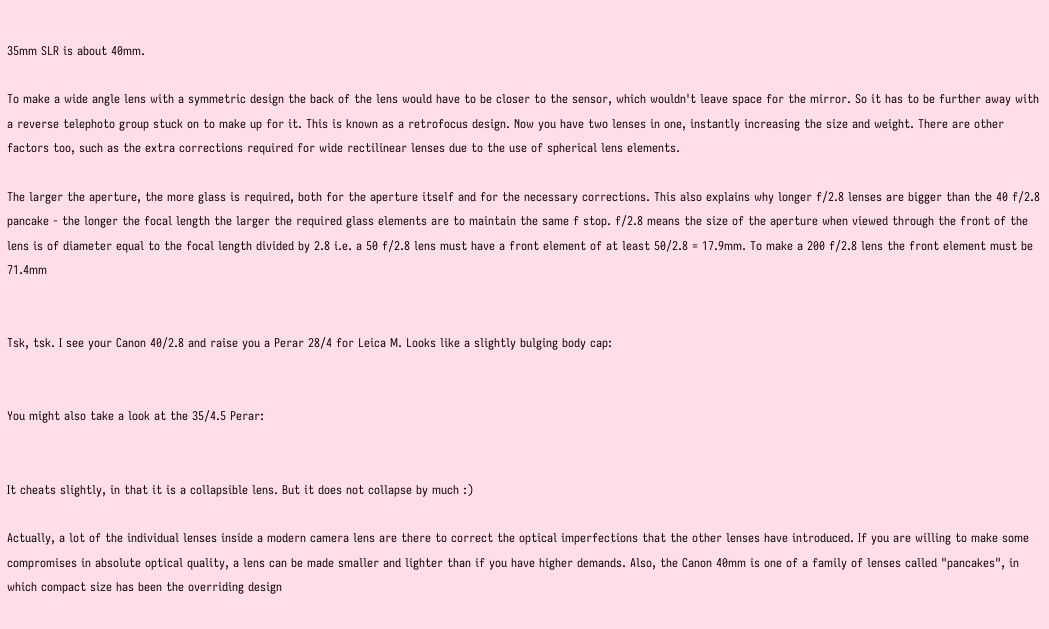35mm SLR is about 40mm.

To make a wide angle lens with a symmetric design the back of the lens would have to be closer to the sensor, which wouldn't leave space for the mirror. So it has to be further away with a reverse telephoto group stuck on to make up for it. This is known as a retrofocus design. Now you have two lenses in one, instantly increasing the size and weight. There are other factors too, such as the extra corrections required for wide rectilinear lenses due to the use of spherical lens elements.

The larger the aperture, the more glass is required, both for the aperture itself and for the necessary corrections. This also explains why longer f/2.8 lenses are bigger than the 40 f/2.8 pancake - the longer the focal length the larger the required glass elements are to maintain the same f stop. f/2.8 means the size of the aperture when viewed through the front of the lens is of diameter equal to the focal length divided by 2.8 i.e. a 50 f/2.8 lens must have a front element of at least 50/2.8 = 17.9mm. To make a 200 f/2.8 lens the front element must be 71.4mm


Tsk, tsk. I see your Canon 40/2.8 and raise you a Perar 28/4 for Leica M. Looks like a slightly bulging body cap:


You might also take a look at the 35/4.5 Perar:


It cheats slightly, in that it is a collapsible lens. But it does not collapse by much :)

Actually, a lot of the individual lenses inside a modern camera lens are there to correct the optical imperfections that the other lenses have introduced. If you are willing to make some compromises in absolute optical quality, a lens can be made smaller and lighter than if you have higher demands. Also, the Canon 40mm is one of a family of lenses called "pancakes", in which compact size has been the overriding design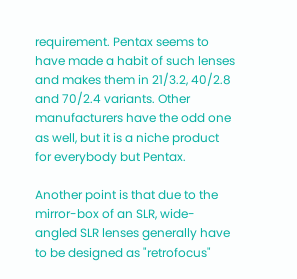requirement. Pentax seems to have made a habit of such lenses and makes them in 21/3.2, 40/2.8 and 70/2.4 variants. Other manufacturers have the odd one as well, but it is a niche product for everybody but Pentax.

Another point is that due to the mirror-box of an SLR, wide-angled SLR lenses generally have to be designed as "retrofocus"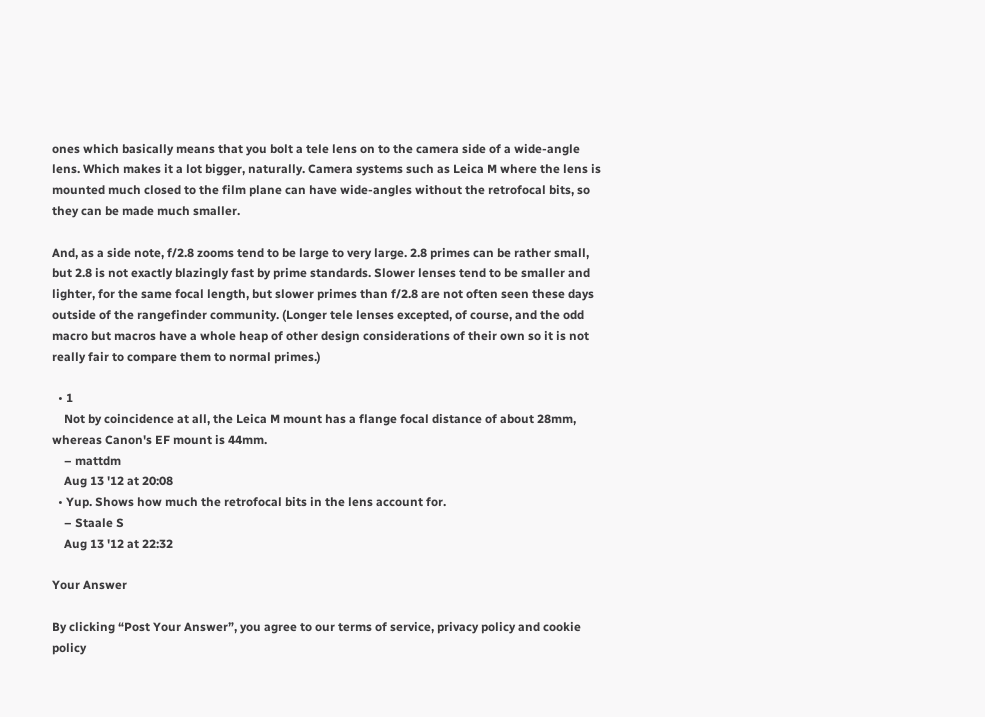ones which basically means that you bolt a tele lens on to the camera side of a wide-angle lens. Which makes it a lot bigger, naturally. Camera systems such as Leica M where the lens is mounted much closed to the film plane can have wide-angles without the retrofocal bits, so they can be made much smaller.

And, as a side note, f/2.8 zooms tend to be large to very large. 2.8 primes can be rather small, but 2.8 is not exactly blazingly fast by prime standards. Slower lenses tend to be smaller and lighter, for the same focal length, but slower primes than f/2.8 are not often seen these days outside of the rangefinder community. (Longer tele lenses excepted, of course, and the odd macro but macros have a whole heap of other design considerations of their own so it is not really fair to compare them to normal primes.)

  • 1
    Not by coincidence at all, the Leica M mount has a flange focal distance of about 28mm, whereas Canon's EF mount is 44mm.
    – mattdm
    Aug 13 '12 at 20:08
  • Yup. Shows how much the retrofocal bits in the lens account for.
    – Staale S
    Aug 13 '12 at 22:32

Your Answer

By clicking “Post Your Answer”, you agree to our terms of service, privacy policy and cookie policy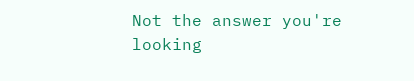Not the answer you're looking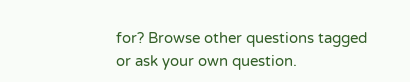for? Browse other questions tagged or ask your own question.